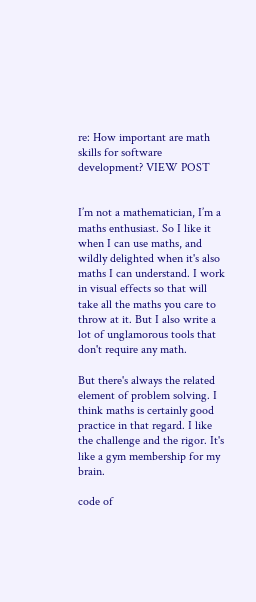re: How important are math skills for software development? VIEW POST


I’m not a mathematician, I’m a maths enthusiast. So I like it when I can use maths, and wildly delighted when it's also maths I can understand. I work in visual effects so that will take all the maths you care to throw at it. But I also write a lot of unglamorous tools that don't require any math.

But there's always the related element of problem solving. I think maths is certainly good practice in that regard. I like the challenge and the rigor. It's like a gym membership for my brain.

code of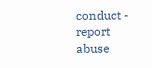conduct - report abuse